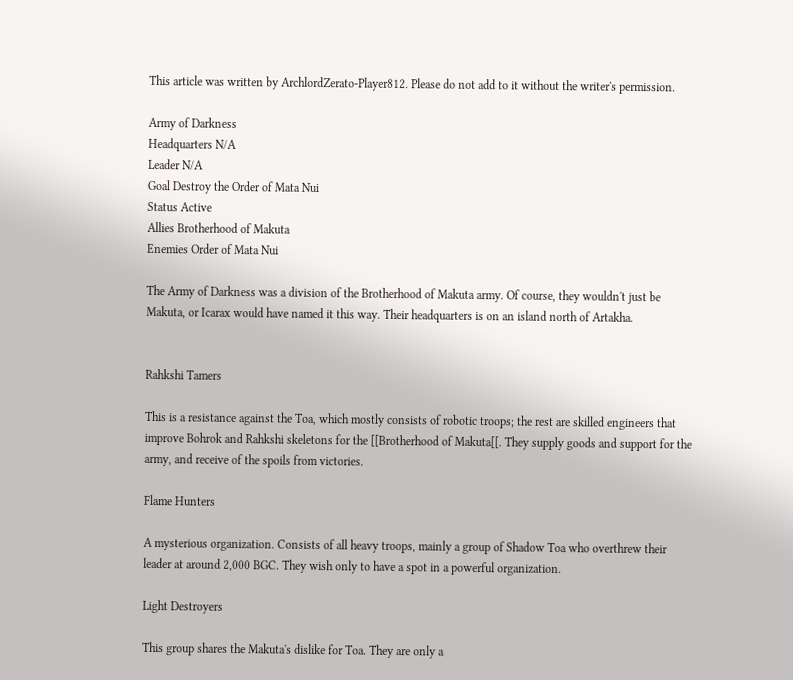This article was written by ArchlordZerato-Player812. Please do not add to it without the writer's permission.

Army of Darkness
Headquarters N/A
Leader N/A
Goal Destroy the Order of Mata Nui
Status Active
Allies Brotherhood of Makuta
Enemies Order of Mata Nui

The Army of Darkness was a division of the Brotherhood of Makuta army. Of course, they wouldn't just be Makuta, or Icarax would have named it this way. Their headquarters is on an island north of Artakha.


Rahkshi Tamers

This is a resistance against the Toa, which mostly consists of robotic troops; the rest are skilled engineers that improve Bohrok and Rahkshi skeletons for the [[Brotherhood of Makuta[[. They supply goods and support for the army, and receive of the spoils from victories.

Flame Hunters

A mysterious organization. Consists of all heavy troops, mainly a group of Shadow Toa who overthrew their leader at around 2,000 BGC. They wish only to have a spot in a powerful organization.

Light Destroyers

This group shares the Makuta's dislike for Toa. They are only a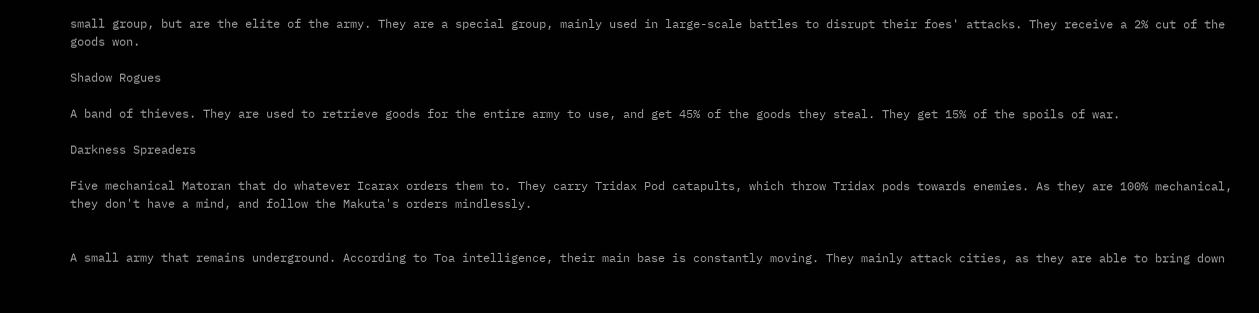small group, but are the elite of the army. They are a special group, mainly used in large-scale battles to disrupt their foes' attacks. They receive a 2% cut of the goods won.

Shadow Rogues

A band of thieves. They are used to retrieve goods for the entire army to use, and get 45% of the goods they steal. They get 15% of the spoils of war.

Darkness Spreaders

Five mechanical Matoran that do whatever Icarax orders them to. They carry Tridax Pod catapults, which throw Tridax pods towards enemies. As they are 100% mechanical, they don't have a mind, and follow the Makuta's orders mindlessly.


A small army that remains underground. According to Toa intelligence, their main base is constantly moving. They mainly attack cities, as they are able to bring down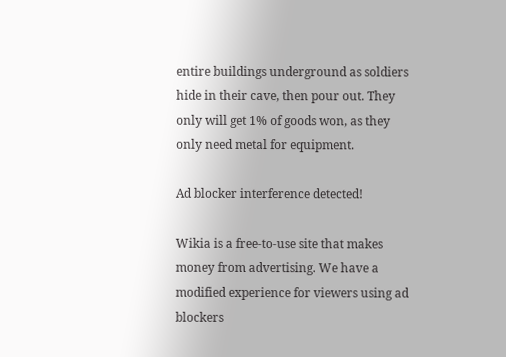entire buildings underground as soldiers hide in their cave, then pour out. They only will get 1% of goods won, as they only need metal for equipment.

Ad blocker interference detected!

Wikia is a free-to-use site that makes money from advertising. We have a modified experience for viewers using ad blockers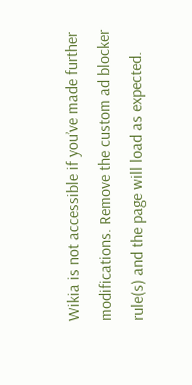Wikia is not accessible if you’ve made further modifications. Remove the custom ad blocker rule(s) and the page will load as expected.